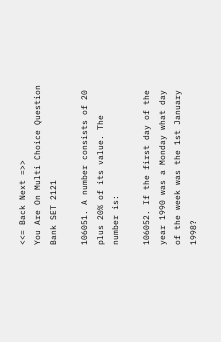<<= Back Next =>>
You Are On Multi Choice Question Bank SET 2121

106051. A number consists of 20 plus 20% of its value. The number is:

106052. If the first day of the year 1990 was a Monday what day of the week was the 1st January 1998?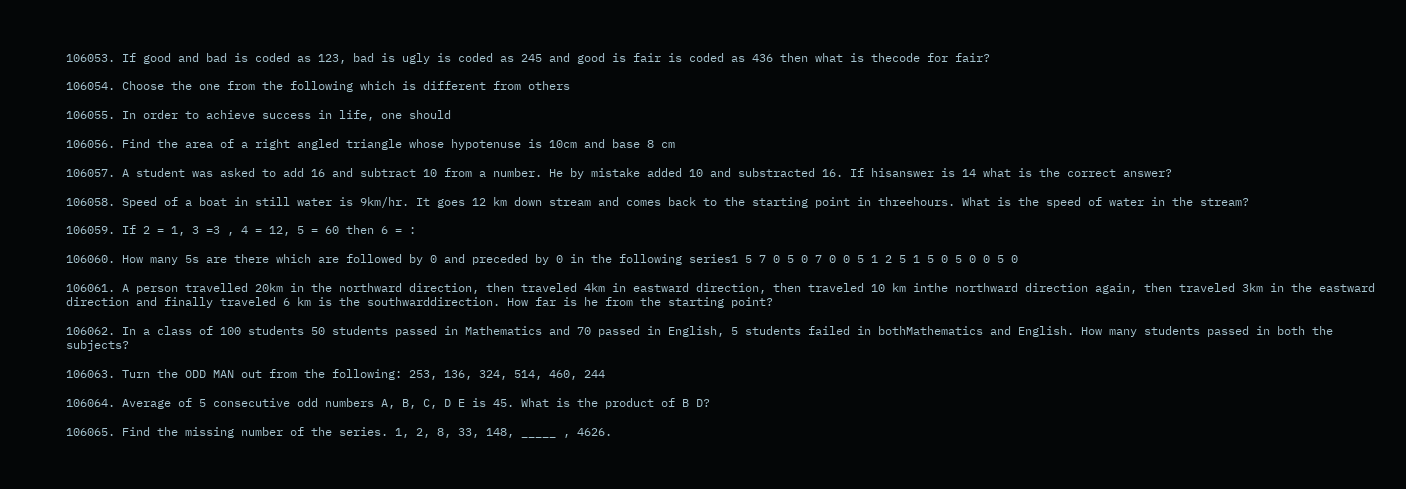106053. If good and bad is coded as 123, bad is ugly is coded as 245 and good is fair is coded as 436 then what is thecode for fair?

106054. Choose the one from the following which is different from others

106055. In order to achieve success in life, one should

106056. Find the area of a right angled triangle whose hypotenuse is 10cm and base 8 cm

106057. A student was asked to add 16 and subtract 10 from a number. He by mistake added 10 and substracted 16. If hisanswer is 14 what is the correct answer?

106058. Speed of a boat in still water is 9km/hr. It goes 12 km down stream and comes back to the starting point in threehours. What is the speed of water in the stream?

106059. If 2 = 1, 3 =3 , 4 = 12, 5 = 60 then 6 = :

106060. How many 5s are there which are followed by 0 and preceded by 0 in the following series1 5 7 0 5 0 7 0 0 5 1 2 5 1 5 0 5 0 0 5 0

106061. A person travelled 20km in the northward direction, then traveled 4km in eastward direction, then traveled 10 km inthe northward direction again, then traveled 3km in the eastward direction and finally traveled 6 km is the southwarddirection. How far is he from the starting point?

106062. In a class of 100 students 50 students passed in Mathematics and 70 passed in English, 5 students failed in bothMathematics and English. How many students passed in both the subjects?

106063. Turn the ODD MAN out from the following: 253, 136, 324, 514, 460, 244

106064. Average of 5 consecutive odd numbers A, B, C, D E is 45. What is the product of B D?

106065. Find the missing number of the series. 1, 2, 8, 33, 148, _____ , 4626.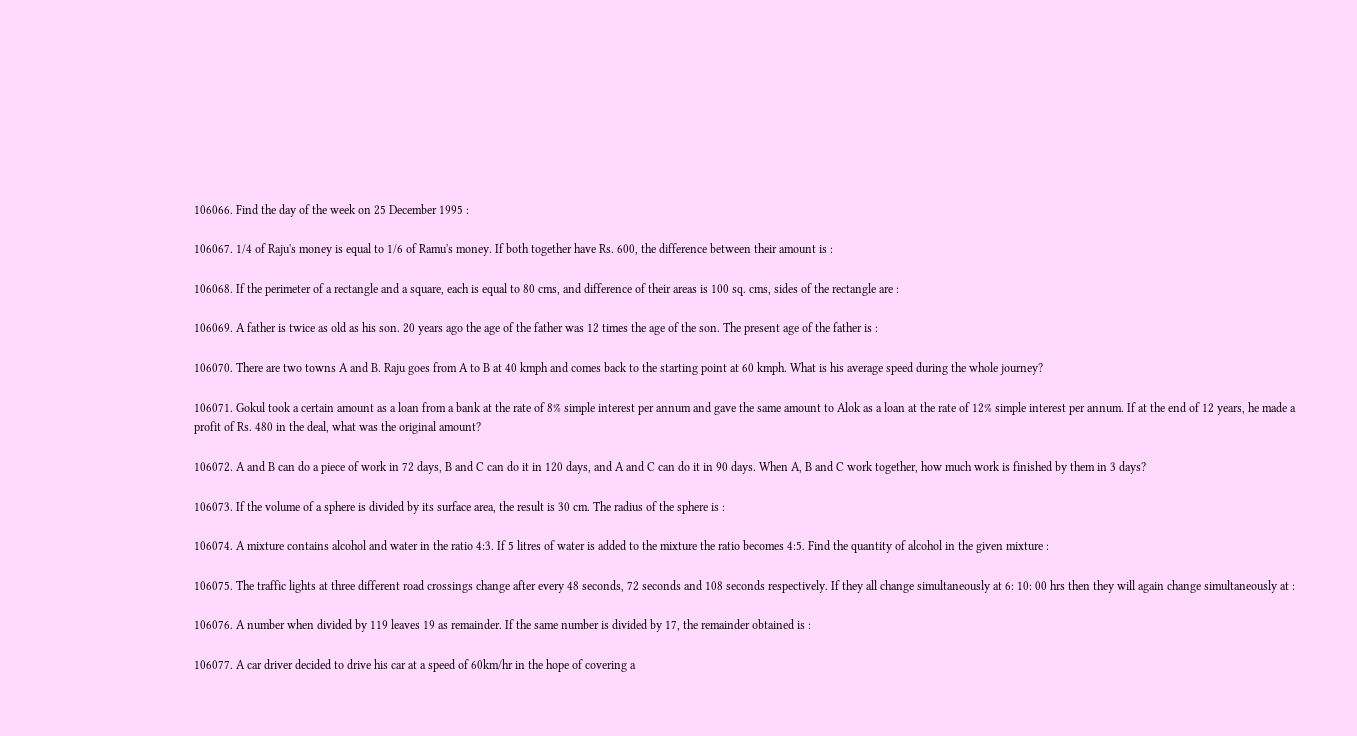106066. Find the day of the week on 25 December 1995 :

106067. 1/4 of Raju's money is equal to 1/6 of Ramu's money. If both together have Rs. 600, the difference between their amount is :

106068. If the perimeter of a rectangle and a square, each is equal to 80 cms, and difference of their areas is 100 sq. cms, sides of the rectangle are :

106069. A father is twice as old as his son. 20 years ago the age of the father was 12 times the age of the son. The present age of the father is :

106070. There are two towns A and B. Raju goes from A to B at 40 kmph and comes back to the starting point at 60 kmph. What is his average speed during the whole journey?

106071. Gokul took a certain amount as a loan from a bank at the rate of 8% simple interest per annum and gave the same amount to Alok as a loan at the rate of 12% simple interest per annum. If at the end of 12 years, he made a profit of Rs. 480 in the deal, what was the original amount?

106072. A and B can do a piece of work in 72 days, B and C can do it in 120 days, and A and C can do it in 90 days. When A, B and C work together, how much work is finished by them in 3 days?

106073. If the volume of a sphere is divided by its surface area, the result is 30 cm. The radius of the sphere is :

106074. A mixture contains alcohol and water in the ratio 4:3. If 5 litres of water is added to the mixture the ratio becomes 4:5. Find the quantity of alcohol in the given mixture :

106075. The traffic lights at three different road crossings change after every 48 seconds, 72 seconds and 108 seconds respectively. If they all change simultaneously at 6: 10: 00 hrs then they will again change simultaneously at :

106076. A number when divided by 119 leaves 19 as remainder. If the same number is divided by 17, the remainder obtained is :

106077. A car driver decided to drive his car at a speed of 60km/hr in the hope of covering a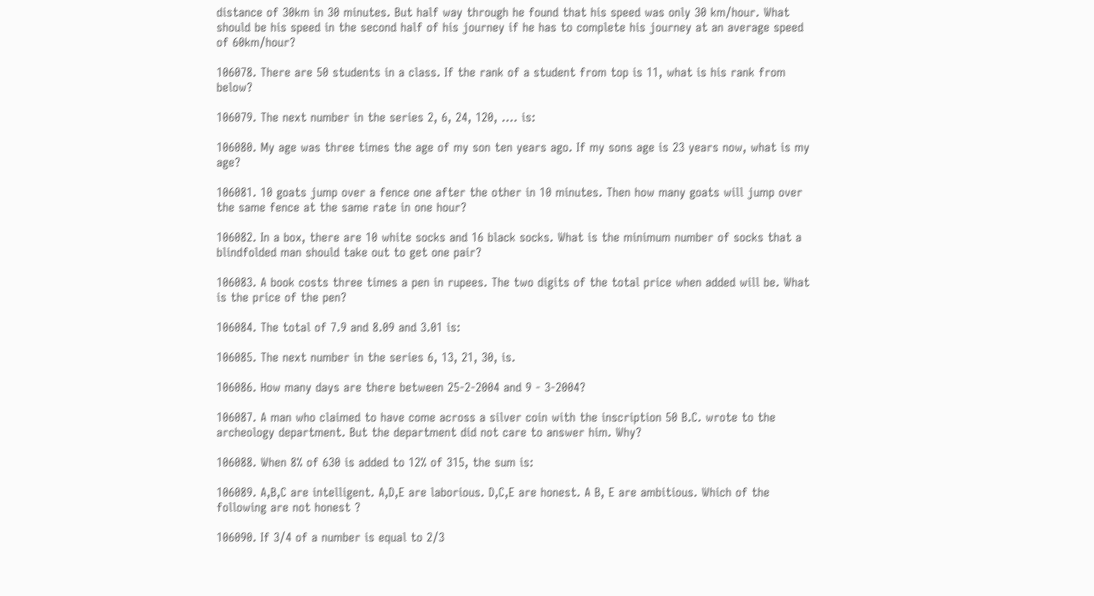distance of 30km in 30 minutes. But half way through he found that his speed was only 30 km/hour. What should be his speed in the second half of his journey if he has to complete his journey at an average speed of 60km/hour?

106078. There are 50 students in a class. If the rank of a student from top is 11, what is his rank from below?

106079. The next number in the series 2, 6, 24, 120, .... is:

106080. My age was three times the age of my son ten years ago. If my sons age is 23 years now, what is my age?

106081. 10 goats jump over a fence one after the other in 10 minutes. Then how many goats will jump over the same fence at the same rate in one hour?

106082. In a box, there are 10 white socks and 16 black socks. What is the minimum number of socks that a blindfolded man should take out to get one pair?

106083. A book costs three times a pen in rupees. The two digits of the total price when added will be. What is the price of the pen?

106084. The total of 7.9 and 8.09 and 3.01 is:

106085. The next number in the series 6, 13, 21, 30, is.

106086. How many days are there between 25-2-2004 and 9 - 3-2004?

106087. A man who claimed to have come across a silver coin with the inscription 50 B.C. wrote to the archeology department. But the department did not care to answer him. Why?

106088. When 8% of 630 is added to 12% of 315, the sum is:

106089. A,B,C are intelligent. A,D,E are laborious. D,C,E are honest. A B, E are ambitious. Which of the following are not honest ?

106090. If 3/4 of a number is equal to 2/3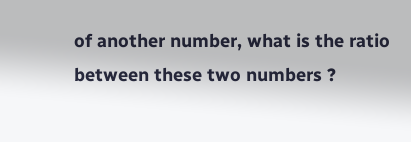of another number, what is the ratio between these two numbers ?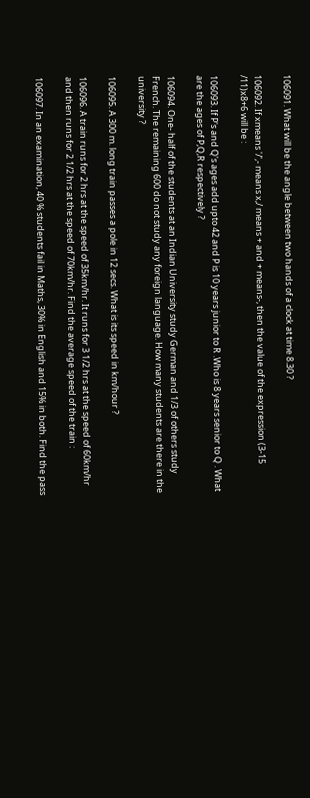106091. What will be the angle between two hands of a clock at time 8.30 ?

106092. If xmeans '/',- means x,/ means + and + means-, then the value of the expression (3-15 /11)x8+6 will be :

106093. If P's and Q's ages add upto 42 and P is 10 years junior to R .Who is 8 years senior to Q . What are the ages of P,Q,R respectively ?

106094. One- half of the students at an Indian University study German and 1/3 of others study French. The remaining 600 do not study any foreign language. How many students are there in the university ?

106095. A 300 m. long train passes a pole in 12 secs. What is its speed in km/hour ?

106096. A train runs for 2 hrs at the speed of 35km/hr. It runs for 3 1/2 hrs at the speed of 60km/hr and then runs for 2 1/2 hrs at the speed of 70km/hr. Find the average speed of the train :

106097. In an examination, 40 % students fail in Maths, 30% in English and 15% in both. Find the pass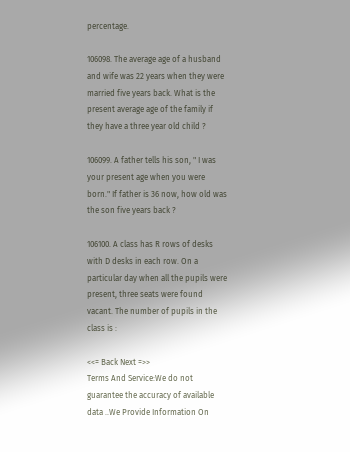percentage.

106098. The average age of a husband and wife was 22 years when they were married five years back. What is the present average age of the family if they have a three year old child ?

106099. A father tells his son, " I was your present age when you were born." If father is 36 now, how old was the son five years back ?

106100. A class has R rows of desks with D desks in each row. On a particular day when all the pupils were present, three seats were found vacant. The number of pupils in the class is :

<<= Back Next =>>
Terms And Service:We do not guarantee the accuracy of available data ..We Provide Information On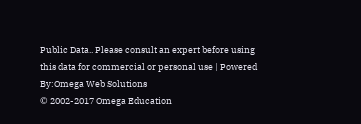Public Data.. Please consult an expert before using this data for commercial or personal use | Powered By:Omega Web Solutions
© 2002-2017 Omega Education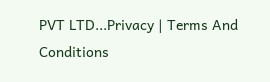PVT LTD...Privacy | Terms And Conditions